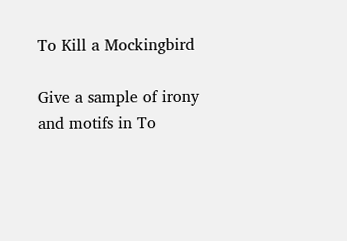To Kill a Mockingbird

Give a sample of irony and motifs in To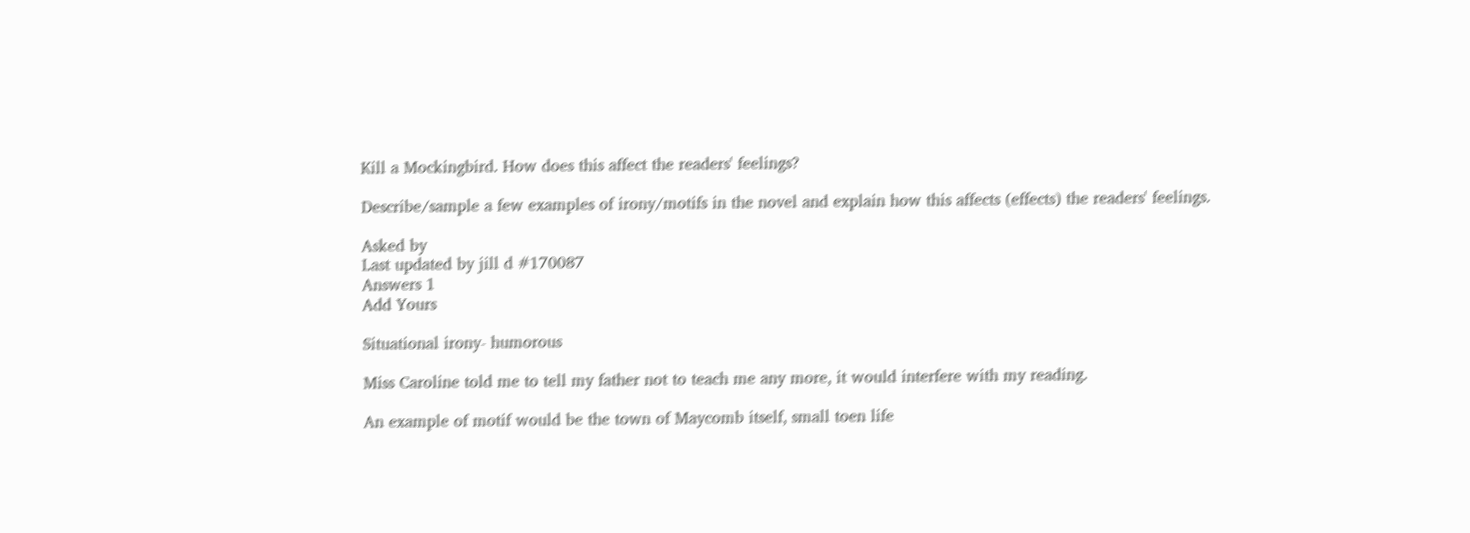Kill a Mockingbird. How does this affect the readers' feelings?

Describe/sample a few examples of irony/motifs in the novel and explain how this affects (effects) the readers' feelings.

Asked by
Last updated by jill d #170087
Answers 1
Add Yours

Situational irony- humorous

Miss Caroline told me to tell my father not to teach me any more, it would interfere with my reading.

An example of motif would be the town of Maycomb itself, small toen life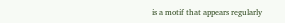is a motif that appears regularly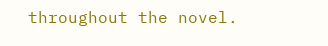throughout the novel.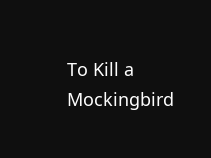To Kill a Mockingbird